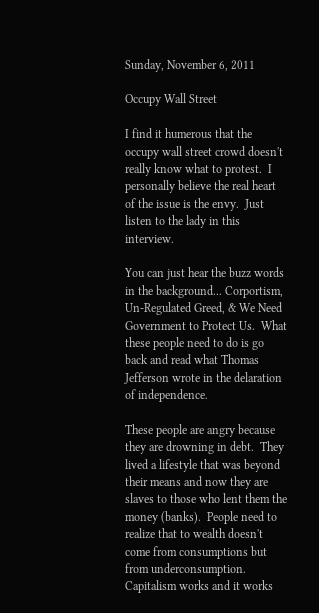Sunday, November 6, 2011

Occupy Wall Street

I find it humerous that the occupy wall street crowd doesn't really know what to protest.  I personally believe the real heart of the issue is the envy.  Just listen to the lady in this interview.

You can just hear the buzz words in the background... Corportism, Un-Regulated Greed, & We Need Government to Protect Us.  What these people need to do is go back and read what Thomas Jefferson wrote in the delaration of independence.

These people are angry because they are drowning in debt.  They lived a lifestyle that was beyond their means and now they are slaves to those who lent them the money (banks).  People need to realize that to wealth doesn't come from consumptions but from underconsumption.  Capitalism works and it works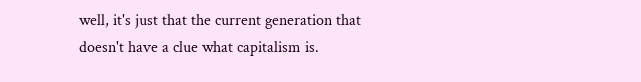well, it's just that the current generation that doesn't have a clue what capitalism is.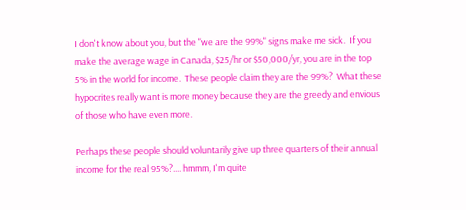I don't know about you, but the "we are the 99%" signs make me sick.  If you make the average wage in Canada, $25/hr or $50,000/yr, you are in the top 5% in the world for income.  These people claim they are the 99%?  What these hypocrites really want is more money because they are the greedy and envious of those who have even more.

Perhaps these people should voluntarily give up three quarters of their annual income for the real 95%?.... hmmm, I'm quite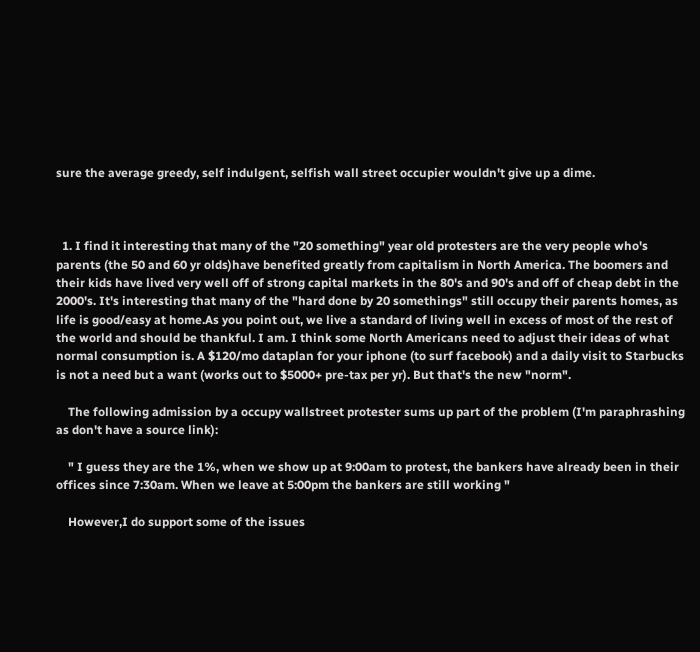sure the average greedy, self indulgent, selfish wall street occupier wouldn't give up a dime.



  1. I find it interesting that many of the "20 something" year old protesters are the very people who's parents (the 50 and 60 yr olds)have benefited greatly from capitalism in North America. The boomers and their kids have lived very well off of strong capital markets in the 80's and 90's and off of cheap debt in the 2000's. It's interesting that many of the "hard done by 20 somethings" still occupy their parents homes, as life is good/easy at home.As you point out, we live a standard of living well in excess of most of the rest of the world and should be thankful. I am. I think some North Americans need to adjust their ideas of what normal consumption is. A $120/mo dataplan for your iphone (to surf facebook) and a daily visit to Starbucks is not a need but a want (works out to $5000+ pre-tax per yr). But that's the new "norm".

    The following admission by a occupy wallstreet protester sums up part of the problem (I'm paraphrashing as don't have a source link):

    " I guess they are the 1%, when we show up at 9:00am to protest, the bankers have already been in their offices since 7:30am. When we leave at 5:00pm the bankers are still working "

    However,I do support some of the issues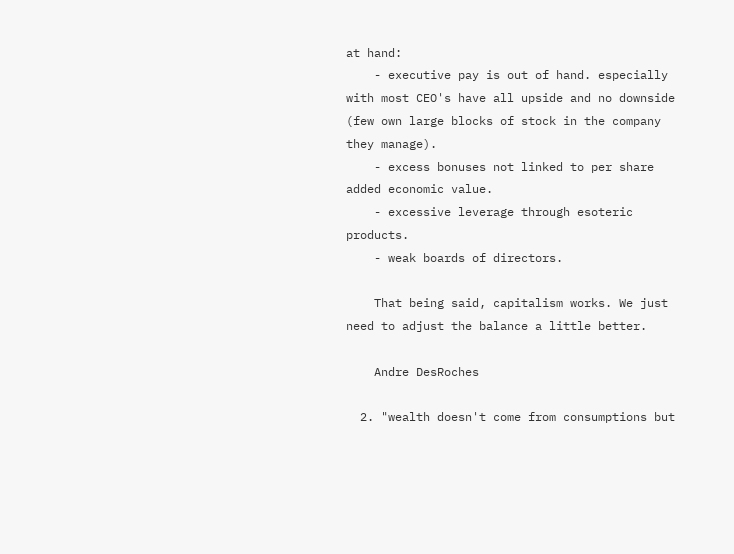at hand:
    - executive pay is out of hand. especially with most CEO's have all upside and no downside (few own large blocks of stock in the company they manage).
    - excess bonuses not linked to per share added economic value.
    - excessive leverage through esoteric products.
    - weak boards of directors.

    That being said, capitalism works. We just need to adjust the balance a little better.

    Andre DesRoches

  2. "wealth doesn't come from consumptions but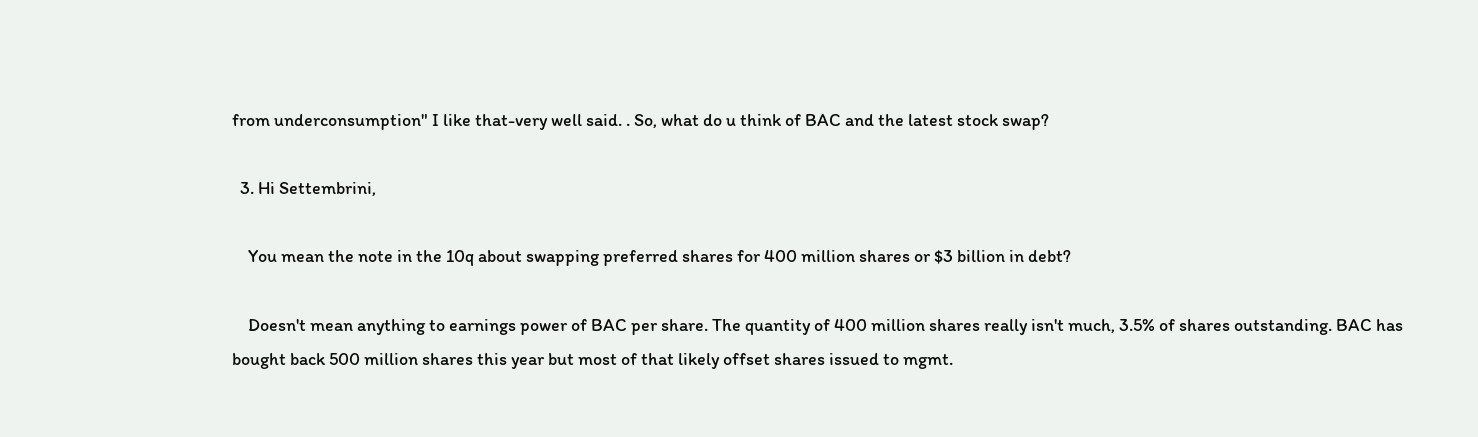from underconsumption" I like that-very well said. . So, what do u think of BAC and the latest stock swap?

  3. Hi Settembrini,

    You mean the note in the 10q about swapping preferred shares for 400 million shares or $3 billion in debt?

    Doesn't mean anything to earnings power of BAC per share. The quantity of 400 million shares really isn't much, 3.5% of shares outstanding. BAC has bought back 500 million shares this year but most of that likely offset shares issued to mgmt.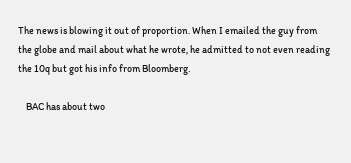The news is blowing it out of proportion. When I emailed the guy from the globe and mail about what he wrote, he admitted to not even reading the 10q but got his info from Bloomberg.

    BAC has about two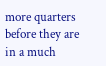more quarters before they are in a much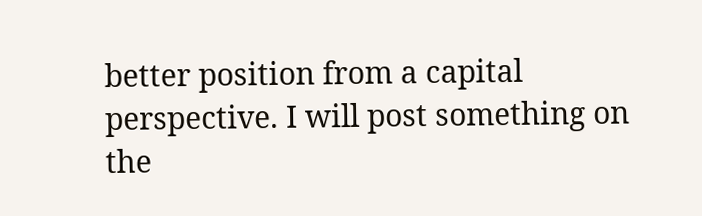better position from a capital perspective. I will post something on the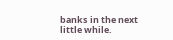banks in the next little while.